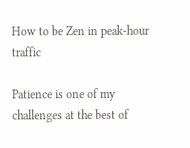How to be Zen in peak-hour traffic

Patience is one of my challenges at the best of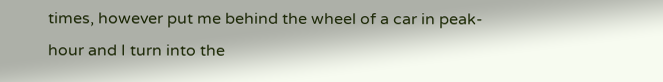times, however put me behind the wheel of a car in peak-hour and I turn into the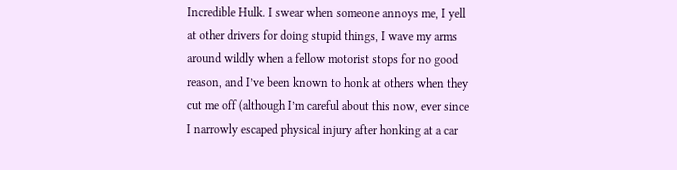Incredible Hulk. I swear when someone annoys me, I yell at other drivers for doing stupid things, I wave my arms around wildly when a fellow motorist stops for no good reason, and I’ve been known to honk at others when they cut me off (although I’m careful about this now, ever since I narrowly escaped physical injury after honking at a car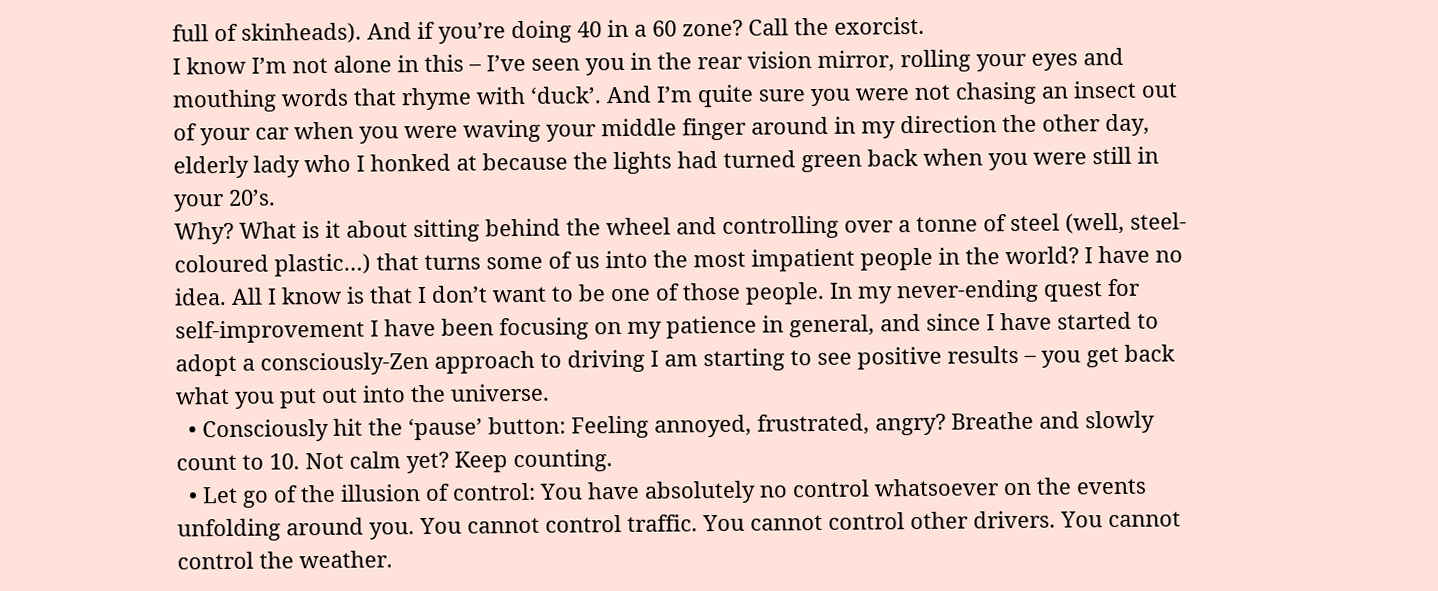full of skinheads). And if you’re doing 40 in a 60 zone? Call the exorcist.
I know I’m not alone in this – I’ve seen you in the rear vision mirror, rolling your eyes and mouthing words that rhyme with ‘duck’. And I’m quite sure you were not chasing an insect out of your car when you were waving your middle finger around in my direction the other day, elderly lady who I honked at because the lights had turned green back when you were still in your 20’s.
Why? What is it about sitting behind the wheel and controlling over a tonne of steel (well, steel-coloured plastic…) that turns some of us into the most impatient people in the world? I have no idea. All I know is that I don’t want to be one of those people. In my never-ending quest for self-improvement I have been focusing on my patience in general, and since I have started to adopt a consciously-Zen approach to driving I am starting to see positive results – you get back what you put out into the universe.
  • Consciously hit the ‘pause’ button: Feeling annoyed, frustrated, angry? Breathe and slowly count to 10. Not calm yet? Keep counting.
  • Let go of the illusion of control: You have absolutely no control whatsoever on the events unfolding around you. You cannot control traffic. You cannot control other drivers. You cannot control the weather.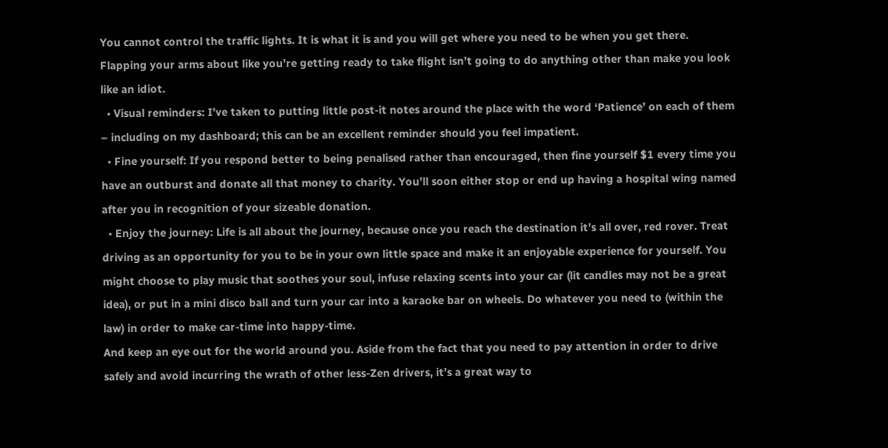You cannot control the traffic lights. It is what it is and you will get where you need to be when you get there. Flapping your arms about like you’re getting ready to take flight isn’t going to do anything other than make you look like an idiot.
  • Visual reminders: I’ve taken to putting little post-it notes around the place with the word ‘Patience’ on each of them – including on my dashboard; this can be an excellent reminder should you feel impatient.
  • Fine yourself: If you respond better to being penalised rather than encouraged, then fine yourself $1 every time you have an outburst and donate all that money to charity. You’ll soon either stop or end up having a hospital wing named after you in recognition of your sizeable donation.
  • Enjoy the journey: Life is all about the journey, because once you reach the destination it’s all over, red rover. Treat driving as an opportunity for you to be in your own little space and make it an enjoyable experience for yourself. You might choose to play music that soothes your soul, infuse relaxing scents into your car (lit candles may not be a great idea), or put in a mini disco ball and turn your car into a karaoke bar on wheels. Do whatever you need to (within the law) in order to make car-time into happy-time.
And keep an eye out for the world around you. Aside from the fact that you need to pay attention in order to drive safely and avoid incurring the wrath of other less-Zen drivers, it’s a great way to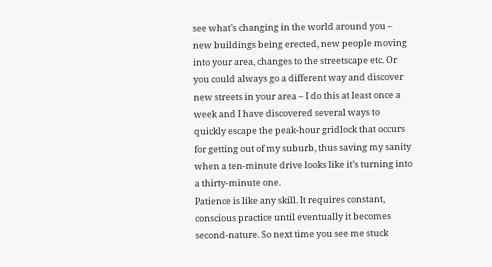see what’s changing in the world around you – new buildings being erected, new people moving into your area, changes to the streetscape etc. Or you could always go a different way and discover new streets in your area – I do this at least once a week and I have discovered several ways to quickly escape the peak-hour gridlock that occurs for getting out of my suburb, thus saving my sanity when a ten-minute drive looks like it’s turning into a thirty-minute one.
Patience is like any skill. It requires constant, conscious practice until eventually it becomes second-nature. So next time you see me stuck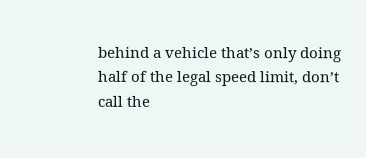behind a vehicle that’s only doing half of the legal speed limit, don’t call the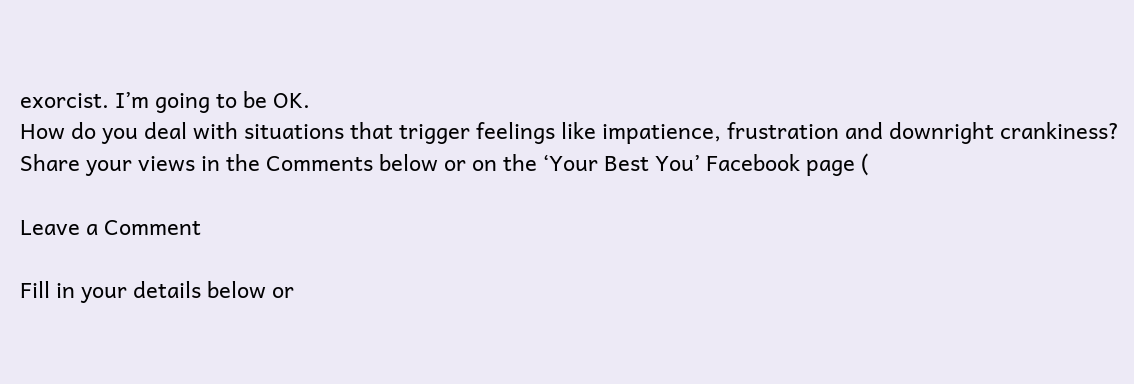exorcist. I’m going to be OK.
How do you deal with situations that trigger feelings like impatience, frustration and downright crankiness? Share your views in the Comments below or on the ‘Your Best You’ Facebook page (

Leave a Comment

Fill in your details below or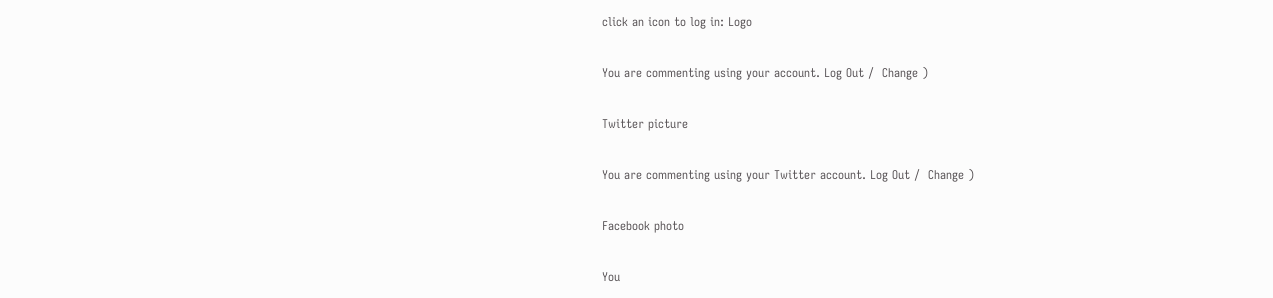click an icon to log in: Logo

You are commenting using your account. Log Out /  Change )

Twitter picture

You are commenting using your Twitter account. Log Out /  Change )

Facebook photo

You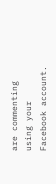are commenting using your Facebook account.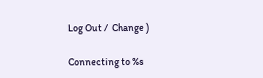Log Out /  Change )

Connecting to %s